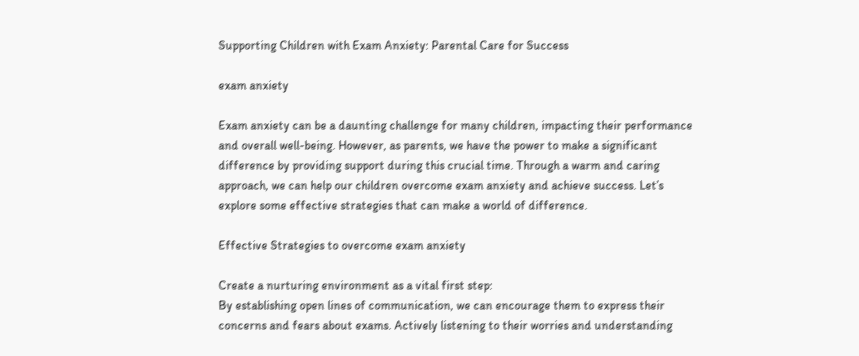Supporting Children with Exam Anxiety: Parental Care for Success

exam anxiety

Exam anxiety can be a daunting challenge for many children, impacting their performance and overall well-being. However, as parents, we have the power to make a significant difference by providing support during this crucial time. Through a warm and caring approach, we can help our children overcome exam anxiety and achieve success. Let’s explore some effective strategies that can make a world of difference.

Effective Strategies to overcome exam anxiety

Create a nurturing environment as a vital first step:
By establishing open lines of communication, we can encourage them to express their concerns and fears about exams. Actively listening to their worries and understanding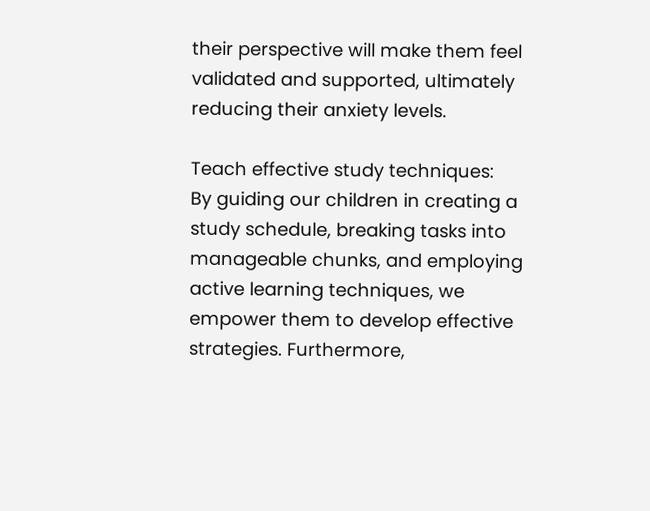their perspective will make them feel validated and supported, ultimately reducing their anxiety levels.

Teach effective study techniques:
By guiding our children in creating a study schedule, breaking tasks into manageable chunks, and employing active learning techniques, we empower them to develop effective strategies. Furthermore,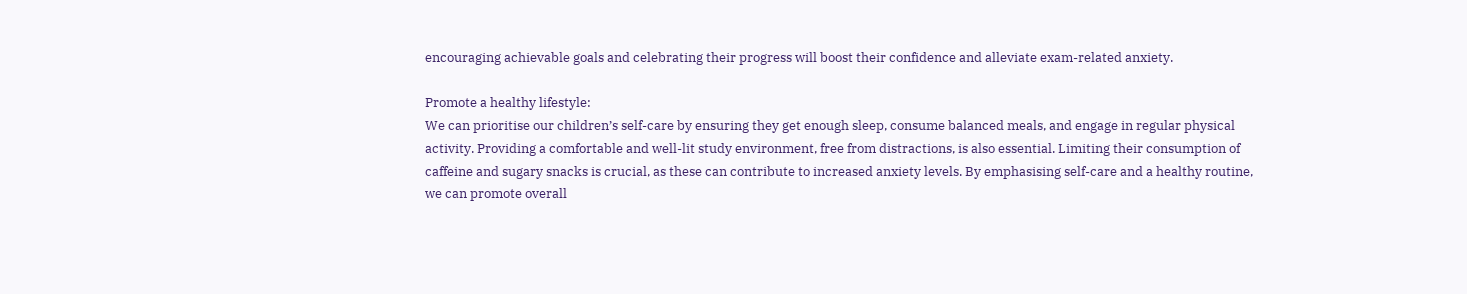encouraging achievable goals and celebrating their progress will boost their confidence and alleviate exam-related anxiety.

Promote a healthy lifestyle:
We can prioritise our children’s self-care by ensuring they get enough sleep, consume balanced meals, and engage in regular physical activity. Providing a comfortable and well-lit study environment, free from distractions, is also essential. Limiting their consumption of caffeine and sugary snacks is crucial, as these can contribute to increased anxiety levels. By emphasising self-care and a healthy routine, we can promote overall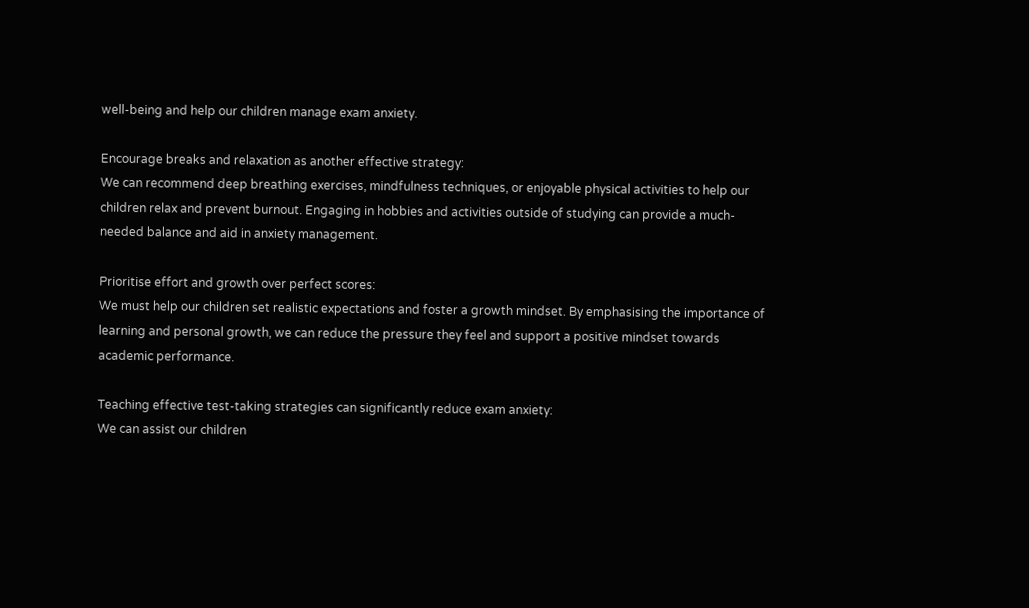well-being and help our children manage exam anxiety.

Encourage breaks and relaxation as another effective strategy:
We can recommend deep breathing exercises, mindfulness techniques, or enjoyable physical activities to help our children relax and prevent burnout. Engaging in hobbies and activities outside of studying can provide a much-needed balance and aid in anxiety management.

Prioritise effort and growth over perfect scores:
We must help our children set realistic expectations and foster a growth mindset. By emphasising the importance of learning and personal growth, we can reduce the pressure they feel and support a positive mindset towards academic performance.

Teaching effective test-taking strategies can significantly reduce exam anxiety:
We can assist our children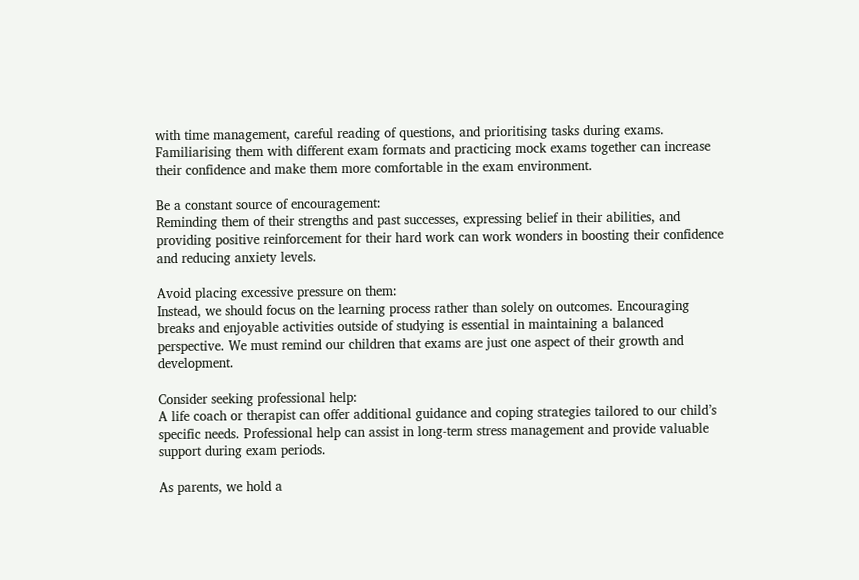with time management, careful reading of questions, and prioritising tasks during exams. Familiarising them with different exam formats and practicing mock exams together can increase their confidence and make them more comfortable in the exam environment.

Be a constant source of encouragement:
Reminding them of their strengths and past successes, expressing belief in their abilities, and providing positive reinforcement for their hard work can work wonders in boosting their confidence and reducing anxiety levels.

Avoid placing excessive pressure on them:
Instead, we should focus on the learning process rather than solely on outcomes. Encouraging breaks and enjoyable activities outside of studying is essential in maintaining a balanced perspective. We must remind our children that exams are just one aspect of their growth and development.

Consider seeking professional help:
A life coach or therapist can offer additional guidance and coping strategies tailored to our child’s specific needs. Professional help can assist in long-term stress management and provide valuable support during exam periods.

As parents, we hold a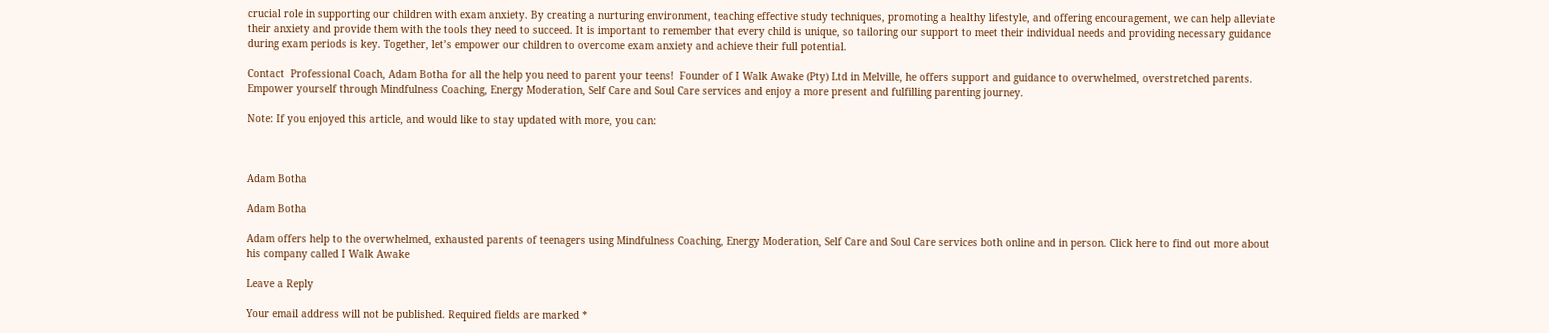crucial role in supporting our children with exam anxiety. By creating a nurturing environment, teaching effective study techniques, promoting a healthy lifestyle, and offering encouragement, we can help alleviate their anxiety and provide them with the tools they need to succeed. It is important to remember that every child is unique, so tailoring our support to meet their individual needs and providing necessary guidance during exam periods is key. Together, let’s empower our children to overcome exam anxiety and achieve their full potential.

Contact  Professional Coach, Adam Botha for all the help you need to parent your teens!  Founder of I Walk Awake (Pty) Ltd in Melville, he offers support and guidance to overwhelmed, overstretched parents. Empower yourself through Mindfulness Coaching, Energy Moderation, Self Care and Soul Care services and enjoy a more present and fulfilling parenting journey.

Note: If you enjoyed this article, and would like to stay updated with more, you can:



Adam Botha

Adam Botha

Adam offers help to the overwhelmed, exhausted parents of teenagers using Mindfulness Coaching, Energy Moderation, Self Care and Soul Care services both online and in person. Click here to find out more about his company called I Walk Awake

Leave a Reply

Your email address will not be published. Required fields are marked *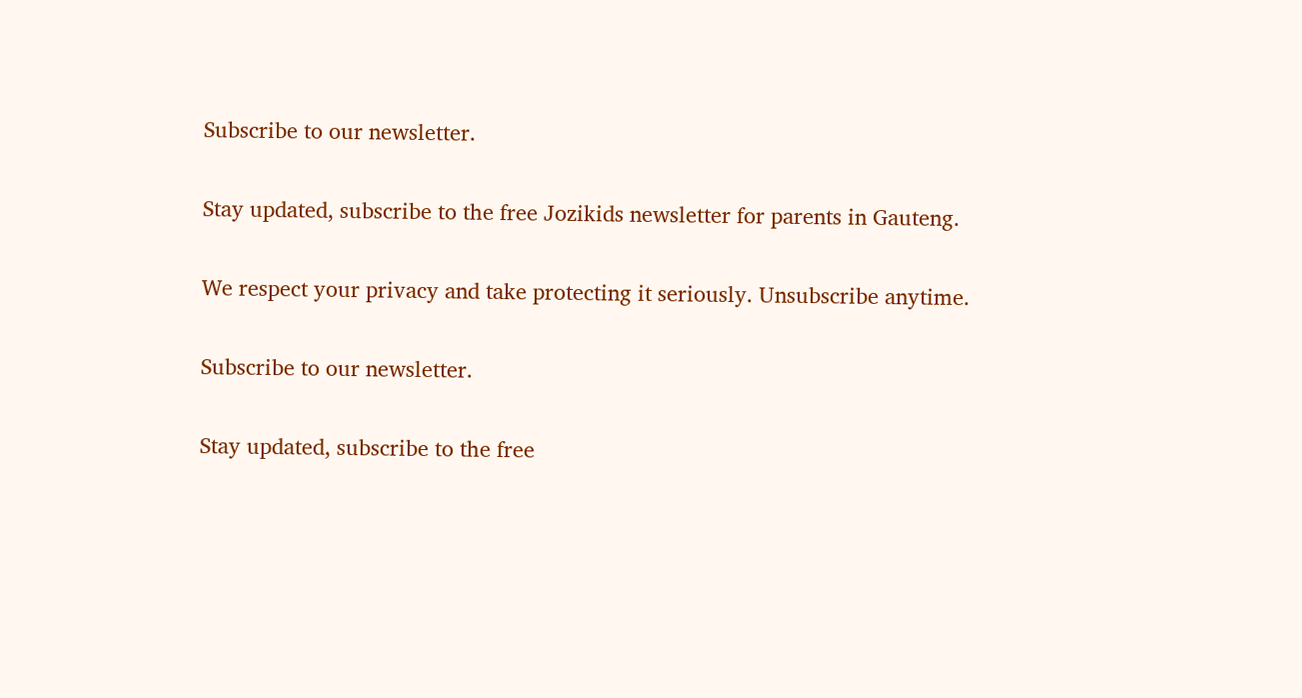Subscribe to our newsletter.

Stay updated, subscribe to the free Jozikids newsletter for parents in Gauteng.

We respect your privacy and take protecting it seriously. Unsubscribe anytime.

Subscribe to our newsletter.

Stay updated, subscribe to the free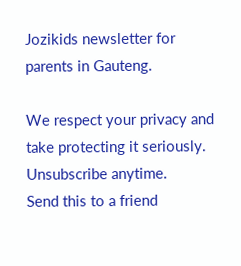Jozikids newsletter for parents in Gauteng.

We respect your privacy and take protecting it seriously. Unsubscribe anytime.
Send this to a friend